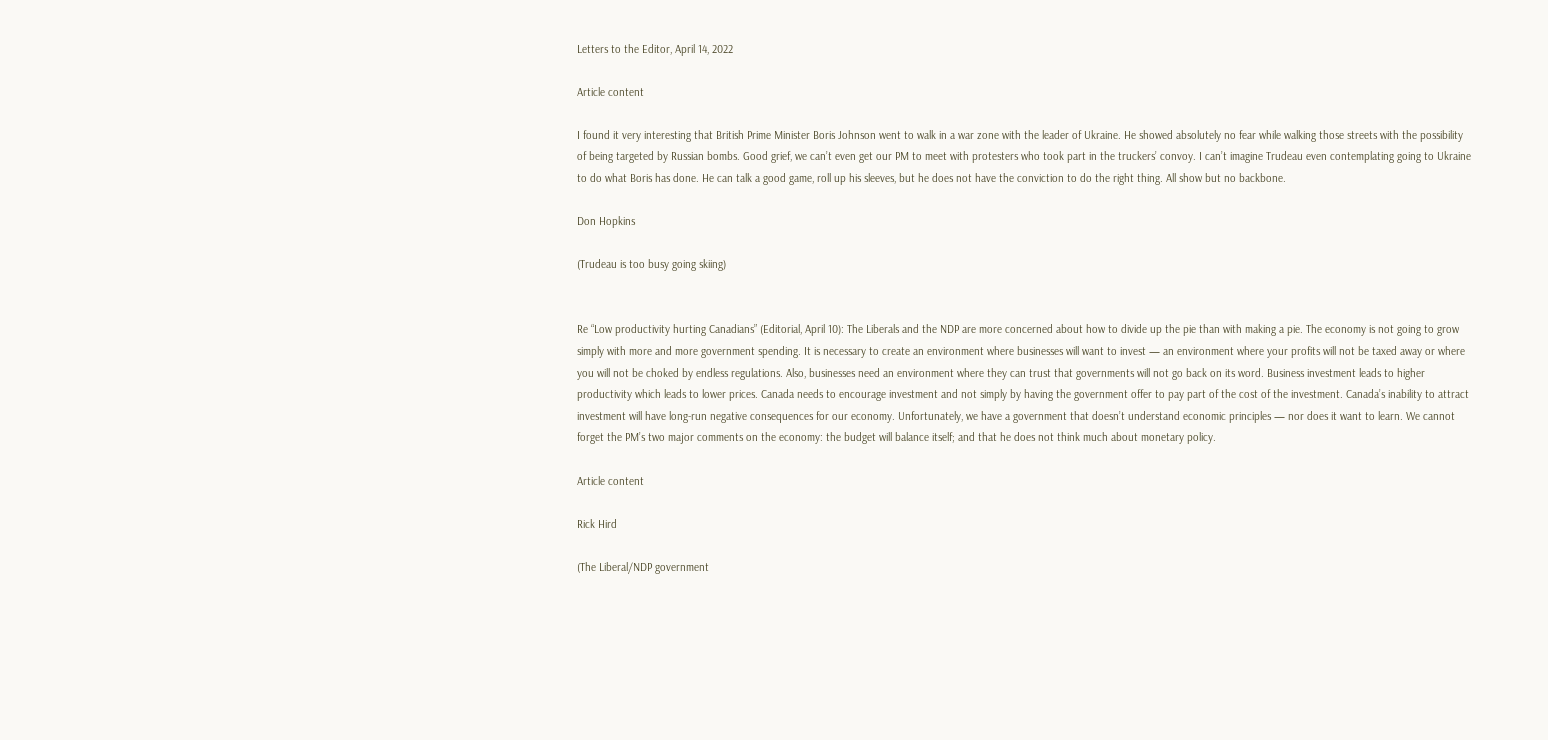Letters to the Editor, April 14, 2022

Article content

I found it very interesting that British Prime Minister Boris Johnson went to walk in a war zone with the leader of Ukraine. He showed absolutely no fear while walking those streets with the possibility of being targeted by Russian bombs. Good grief, we can’t even get our PM to meet with protesters who took part in the truckers’ convoy. I can’t imagine Trudeau even contemplating going to Ukraine to do what Boris has done. He can talk a good game, roll up his sleeves, but he does not have the conviction to do the right thing. All show but no backbone.

Don Hopkins

(Trudeau is too busy going skiing)


Re “Low productivity hurting Canadians” (Editorial, April 10): The Liberals and the NDP are more concerned about how to divide up the pie than with making a pie. The economy is not going to grow simply with more and more government spending. It is necessary to create an environment where businesses will want to invest — an environment where your profits will not be taxed away or where you will not be choked by endless regulations. Also, businesses need an environment where they can trust that governments will not go back on its word. Business investment leads to higher productivity which leads to lower prices. Canada needs to encourage investment and not simply by having the government offer to pay part of the cost of the investment. Canada’s inability to attract investment will have long-run negative consequences for our economy. Unfortunately, we have a government that doesn’t understand economic principles — nor does it want to learn. We cannot forget the PM’s two major comments on the economy: the budget will balance itself; and that he does not think much about monetary policy.

Article content

Rick Hird

(The Liberal/NDP government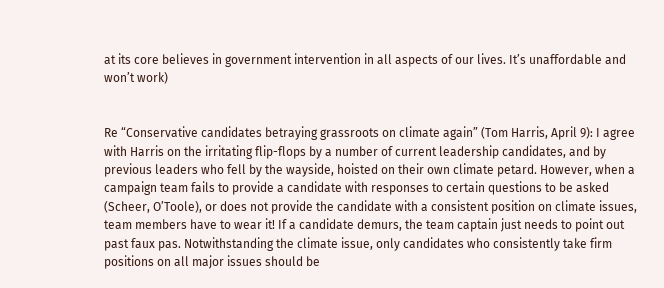at its core believes in government intervention in all aspects of our lives. It’s unaffordable and won’t work)


Re “Conservative candidates betraying grassroots on climate again” (Tom Harris, April 9): I agree with Harris on the irritating flip-flops by a number of current leadership candidates, and by previous leaders who fell by the wayside, hoisted on their own climate petard. However, when a campaign team fails to provide a candidate with responses to certain questions to be asked (Scheer, O’Toole), or does not provide the candidate with a consistent position on climate issues, team members have to wear it! If a candidate demurs, the team captain just needs to point out past faux pas. Notwithstanding the climate issue, only candidates who consistently take firm positions on all major issues should be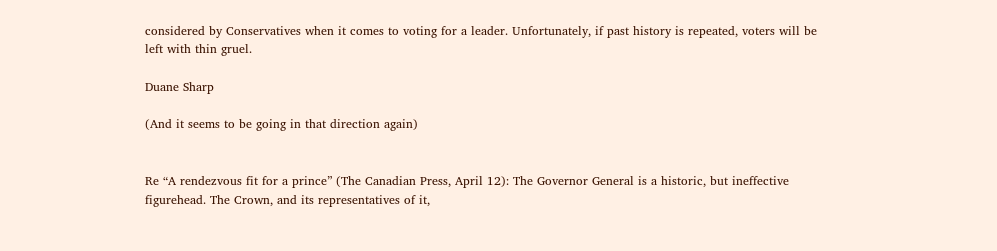considered by Conservatives when it comes to voting for a leader. Unfortunately, if past history is repeated, voters will be left with thin gruel.

Duane Sharp

(And it seems to be going in that direction again)


Re “A rendezvous fit for a prince” (The Canadian Press, April 12): The Governor General is a historic, but ineffective figurehead. The Crown, and its representatives of it,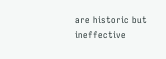are historic but ineffective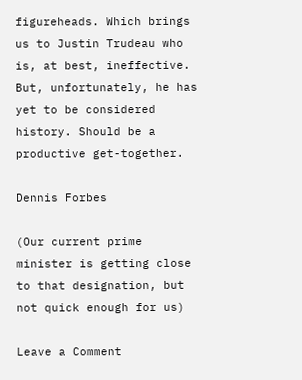figureheads. Which brings us to Justin Trudeau who is, at best, ineffective. But, unfortunately, he has yet to be considered history. Should be a productive get-together.

Dennis Forbes

(Our current prime minister is getting close to that designation, but not quick enough for us)

Leave a Comment